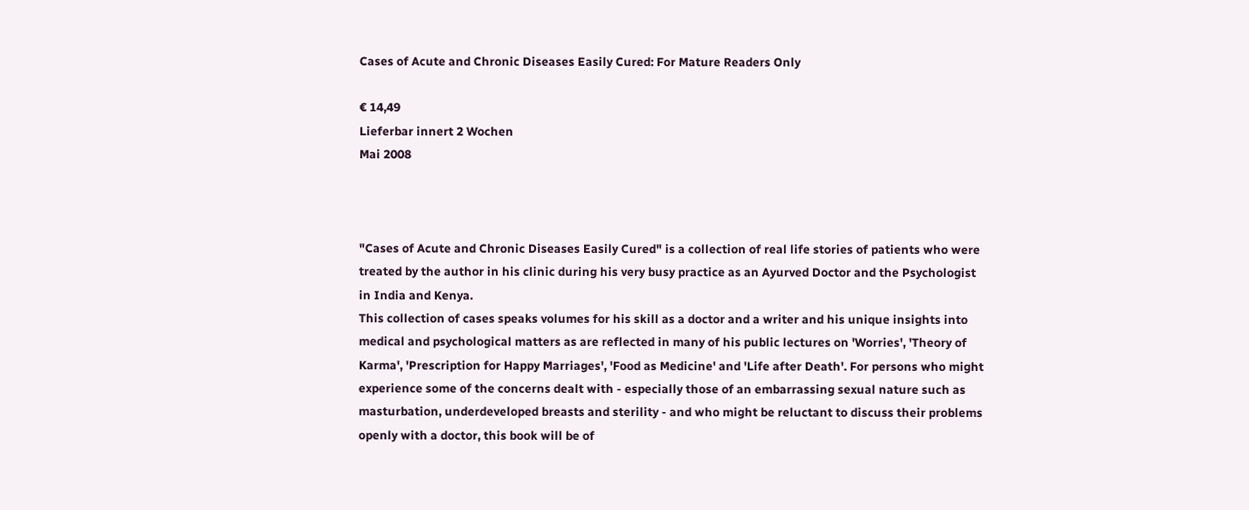Cases of Acute and Chronic Diseases Easily Cured: For Mature Readers Only

€ 14,49
Lieferbar innert 2 Wochen
Mai 2008



"Cases of Acute and Chronic Diseases Easily Cured" is a collection of real life stories of patients who were treated by the author in his clinic during his very busy practice as an Ayurved Doctor and the Psychologist in India and Kenya.
This collection of cases speaks volumes for his skill as a doctor and a writer and his unique insights into medical and psychological matters as are reflected in many of his public lectures on 'Worries', 'Theory of Karma', 'Prescription for Happy Marriages', 'Food as Medicine' and 'Life after Death'. For persons who might experience some of the concerns dealt with - especially those of an embarrassing sexual nature such as masturbation, underdeveloped breasts and sterility - and who might be reluctant to discuss their problems openly with a doctor, this book will be of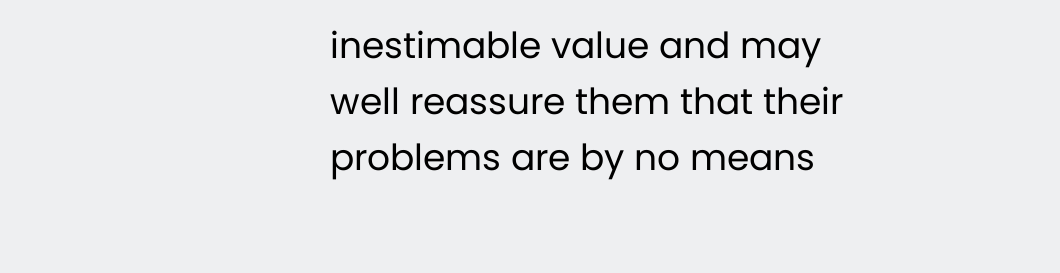inestimable value and may well reassure them that their problems are by no means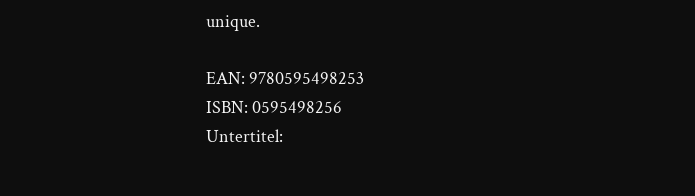unique.

EAN: 9780595498253
ISBN: 0595498256
Untertitel: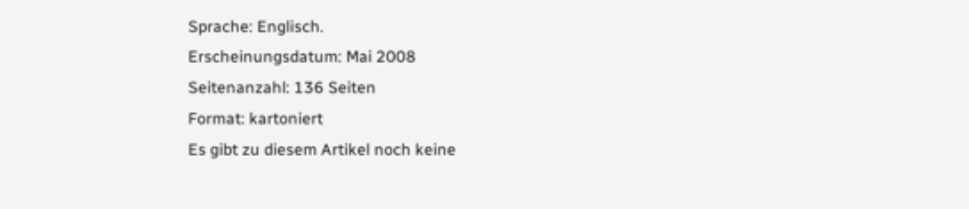Sprache: Englisch.
Erscheinungsdatum: Mai 2008
Seitenanzahl: 136 Seiten
Format: kartoniert
Es gibt zu diesem Artikel noch keine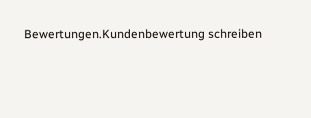Bewertungen.Kundenbewertung schreiben